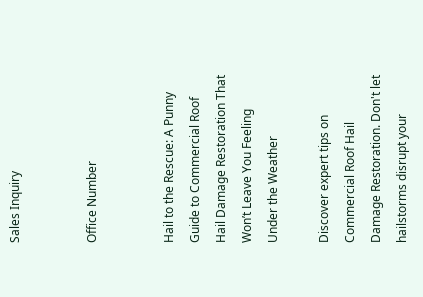Sales Inquiry


Office Number


Hail to the Rescue: A Punny Guide to Commercial Roof Hail Damage Restoration That Won’t Leave You Feeling Under the Weather

Discover expert tips on Commercial Roof Hail Damage Restoration. Don't let hailstorms disrupt your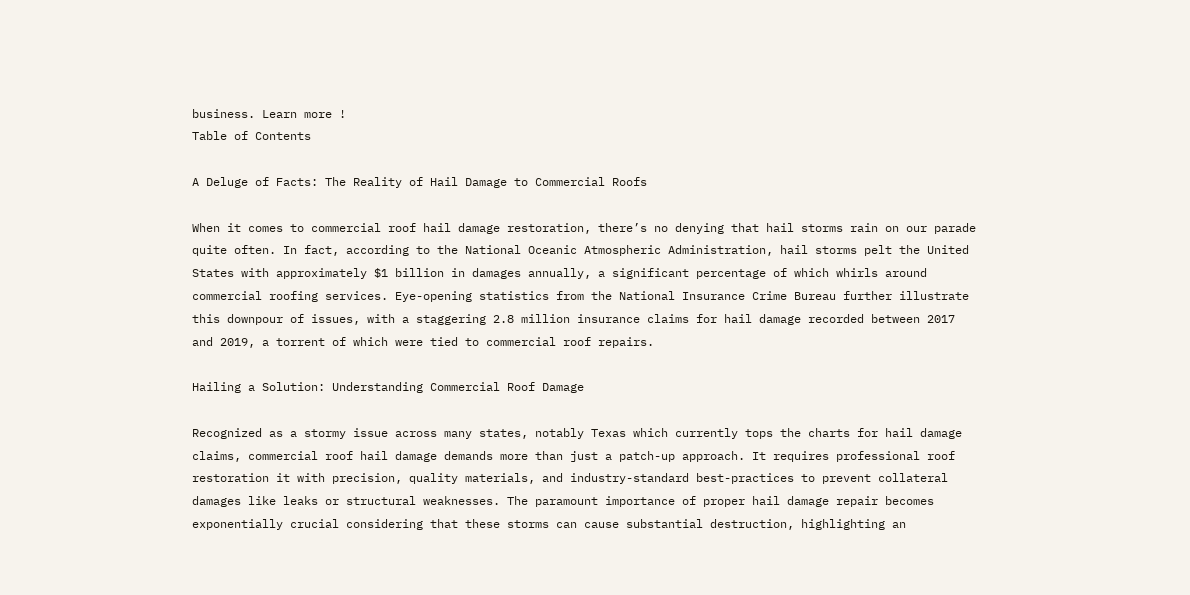business. Learn more !
Table of Contents

A Deluge of Facts: The Reality of Hail Damage to Commercial Roofs

When it comes to commercial roof hail damage restoration, there’s no denying that hail storms rain on our parade quite often. In fact, according to the National Oceanic Atmospheric Administration, hail storms pelt the United States with approximately $1 billion in damages annually, a significant percentage of which whirls around commercial roofing services. Eye-opening statistics from the National Insurance Crime Bureau further illustrate this downpour of issues, with a staggering 2.8 million insurance claims for hail damage recorded between 2017 and 2019, a torrent of which were tied to commercial roof repairs.

Hailing a Solution: Understanding Commercial Roof Damage

Recognized as a stormy issue across many states, notably Texas which currently tops the charts for hail damage claims, commercial roof hail damage demands more than just a patch-up approach. It requires professional roof restoration it with precision, quality materials, and industry-standard best-practices to prevent collateral damages like leaks or structural weaknesses. The paramount importance of proper hail damage repair becomes exponentially crucial considering that these storms can cause substantial destruction, highlighting an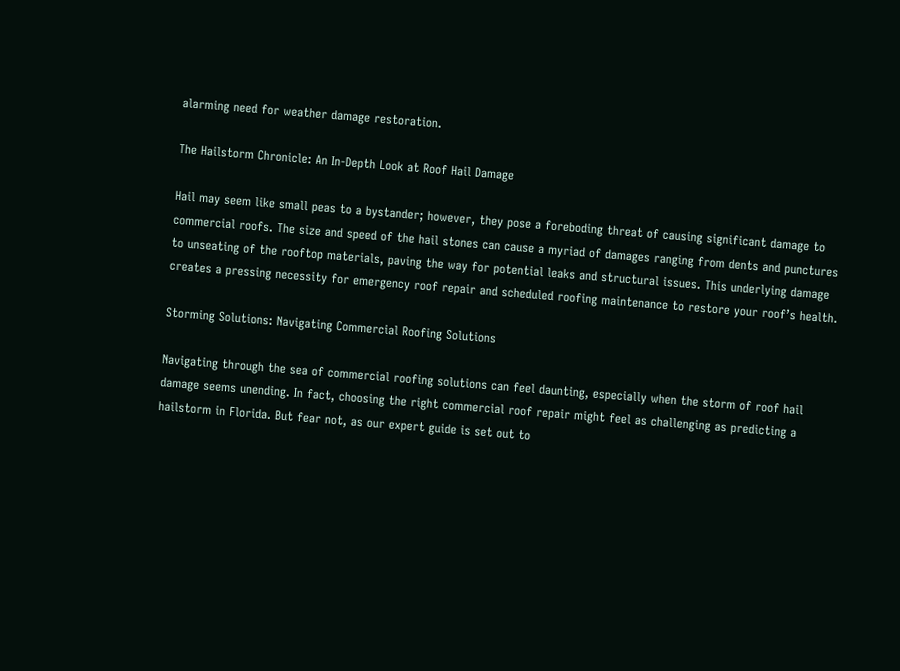alarming need for weather damage restoration.

The Hailstorm Chronicle: An In-Depth Look at Roof Hail Damage

Hail may seem like small peas to a bystander; however, they pose a foreboding threat of causing significant damage to commercial roofs. The size and speed of the hail stones can cause a myriad of damages ranging from dents and punctures to unseating of the rooftop materials, paving the way for potential leaks and structural issues. This underlying damage creates a pressing necessity for emergency roof repair and scheduled roofing maintenance to restore your roof’s health.

Storming Solutions: Navigating Commercial Roofing Solutions

Navigating through the sea of commercial roofing solutions can feel daunting, especially when the storm of roof hail damage seems unending. In fact, choosing the right commercial roof repair might feel as challenging as predicting a hailstorm in Florida. But fear not, as our expert guide is set out to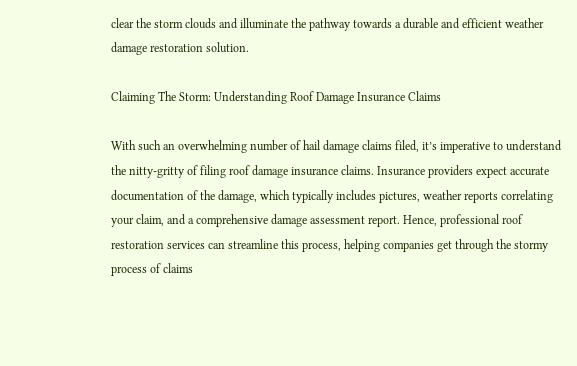clear the storm clouds and illuminate the pathway towards a durable and efficient weather damage restoration solution.

Claiming The Storm: Understanding Roof Damage Insurance Claims

With such an overwhelming number of hail damage claims filed, it’s imperative to understand the nitty-gritty of filing roof damage insurance claims. Insurance providers expect accurate documentation of the damage, which typically includes pictures, weather reports correlating your claim, and a comprehensive damage assessment report. Hence, professional roof restoration services can streamline this process, helping companies get through the stormy process of claims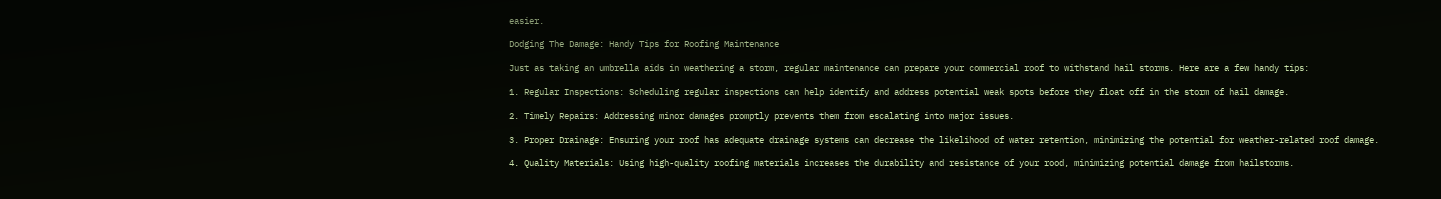easier.

Dodging The Damage: Handy Tips for Roofing Maintenance

Just as taking an umbrella aids in weathering a storm, regular maintenance can prepare your commercial roof to withstand hail storms. Here are a few handy tips:

1. Regular Inspections: Scheduling regular inspections can help identify and address potential weak spots before they float off in the storm of hail damage.

2. Timely Repairs: Addressing minor damages promptly prevents them from escalating into major issues.

3. Proper Drainage: Ensuring your roof has adequate drainage systems can decrease the likelihood of water retention, minimizing the potential for weather-related roof damage.

4. Quality Materials: Using high-quality roofing materials increases the durability and resistance of your rood, minimizing potential damage from hailstorms.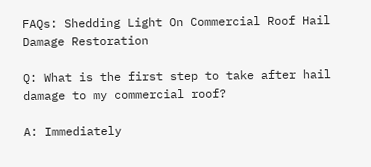FAQs: Shedding Light On Commercial Roof Hail Damage Restoration

Q: What is the first step to take after hail damage to my commercial roof?

A: Immediately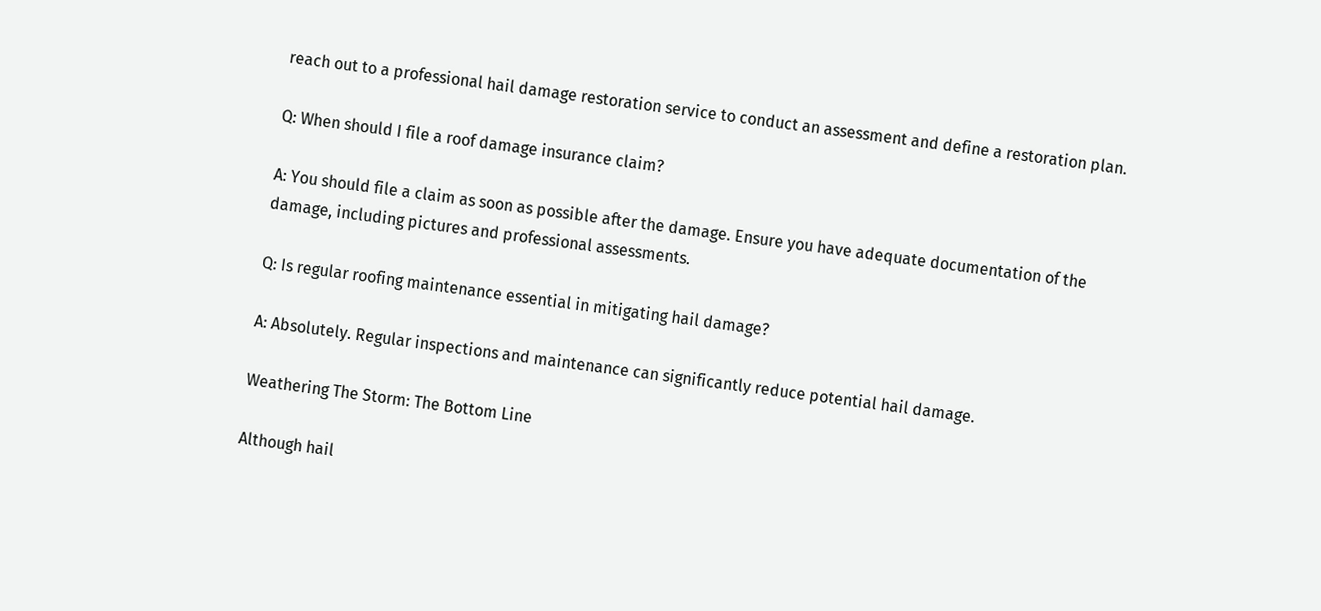reach out to a professional hail damage restoration service to conduct an assessment and define a restoration plan.

Q: When should I file a roof damage insurance claim?

A: You should file a claim as soon as possible after the damage. Ensure you have adequate documentation of the damage, including pictures and professional assessments.

Q: Is regular roofing maintenance essential in mitigating hail damage?

A: Absolutely. Regular inspections and maintenance can significantly reduce potential hail damage.

Weathering The Storm: The Bottom Line

Although hail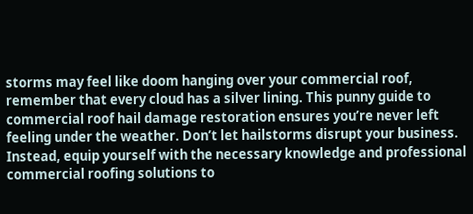storms may feel like doom hanging over your commercial roof, remember that every cloud has a silver lining. This punny guide to commercial roof hail damage restoration ensures you’re never left feeling under the weather. Don’t let hailstorms disrupt your business. Instead, equip yourself with the necessary knowledge and professional commercial roofing solutions to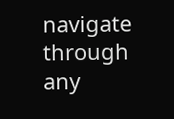navigate through any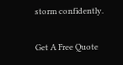storm confidently.

Get A Free Quote